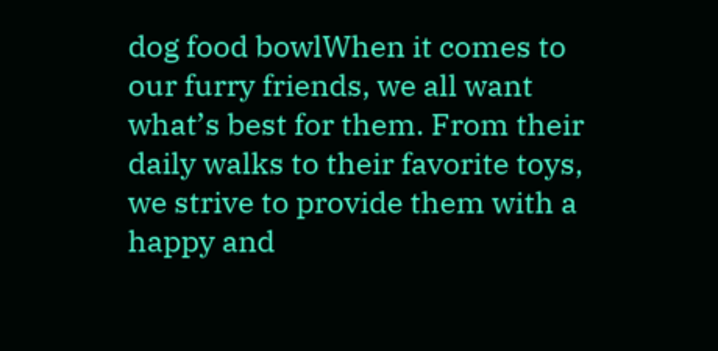dog food bowlWhen it comes to our furry friends, we all want what’s best for them. From their daily walks to their favorite toys, we strive to provide them with a happy and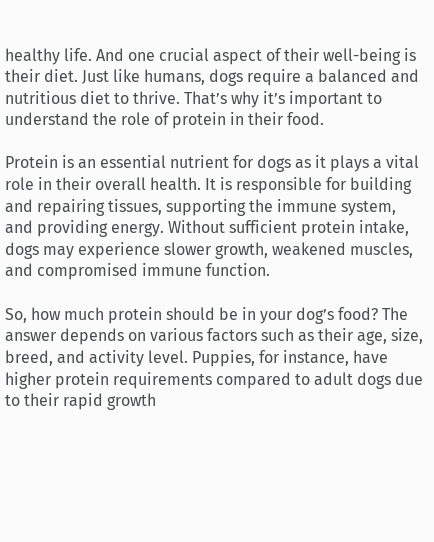healthy life. And one crucial aspect of their well-being is their diet. Just like humans, dogs require a balanced and nutritious diet to thrive. That’s why it’s important to understand the role of protein in their food.

Protein is an essential nutrient for dogs as it plays a vital role in their overall health. It is responsible for building and repairing tissues, supporting the immune system, and providing energy. Without sufficient protein intake, dogs may experience slower growth, weakened muscles, and compromised immune function.

So, how much protein should be in your dog’s food? The answer depends on various factors such as their age, size, breed, and activity level. Puppies, for instance, have higher protein requirements compared to adult dogs due to their rapid growth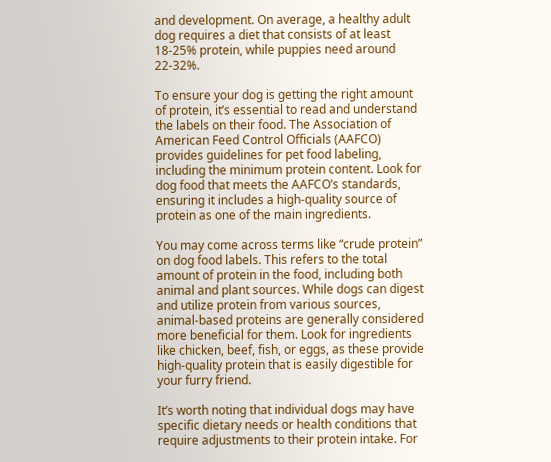and development. On average, a healthy adult dog requires a diet that consists of at least 18-25% protein, while puppies need around 22-32%.

To ensure your dog is getting the right amount of protein, it’s essential to read and understand the labels on their food. The Association of American Feed Control Officials (AAFCO) provides guidelines for pet food labeling, including the minimum protein content. Look for dog food that meets the AAFCO’s standards, ensuring it includes a high-quality source of protein as one of the main ingredients.

You may come across terms like “crude protein” on dog food labels. This refers to the total amount of protein in the food, including both animal and plant sources. While dogs can digest and utilize protein from various sources, animal-based proteins are generally considered more beneficial for them. Look for ingredients like chicken, beef, fish, or eggs, as these provide high-quality protein that is easily digestible for your furry friend.

It’s worth noting that individual dogs may have specific dietary needs or health conditions that require adjustments to their protein intake. For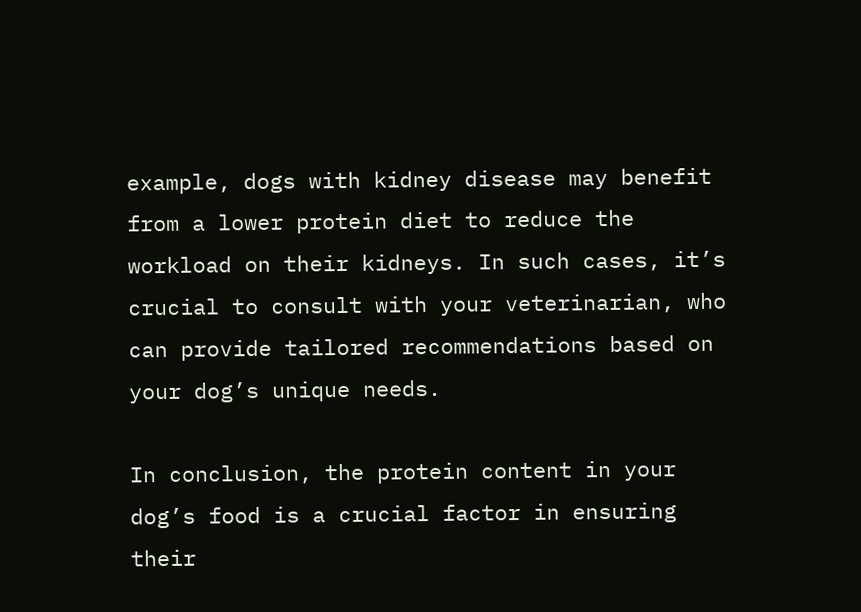example, dogs with kidney disease may benefit from a lower protein diet to reduce the workload on their kidneys. In such cases, it’s crucial to consult with your veterinarian, who can provide tailored recommendations based on your dog’s unique needs.

In conclusion, the protein content in your dog’s food is a crucial factor in ensuring their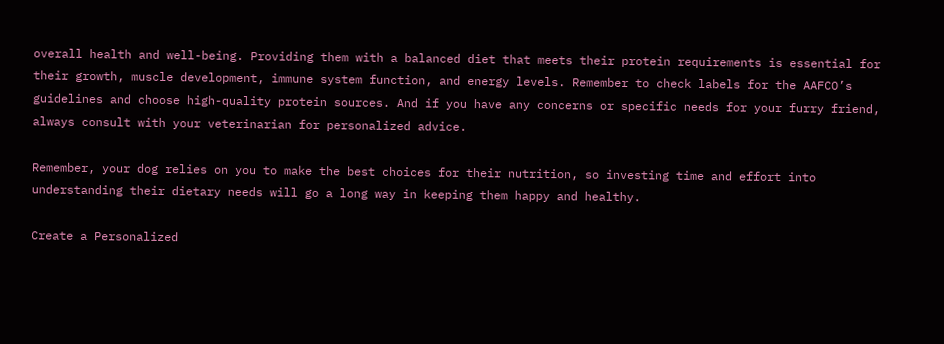overall health and well-being. Providing them with a balanced diet that meets their protein requirements is essential for their growth, muscle development, immune system function, and energy levels. Remember to check labels for the AAFCO’s guidelines and choose high-quality protein sources. And if you have any concerns or specific needs for your furry friend, always consult with your veterinarian for personalized advice.

Remember, your dog relies on you to make the best choices for their nutrition, so investing time and effort into understanding their dietary needs will go a long way in keeping them happy and healthy.

Create a Personalized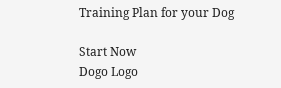Training Plan for your Dog

Start Now
Dogo Logo